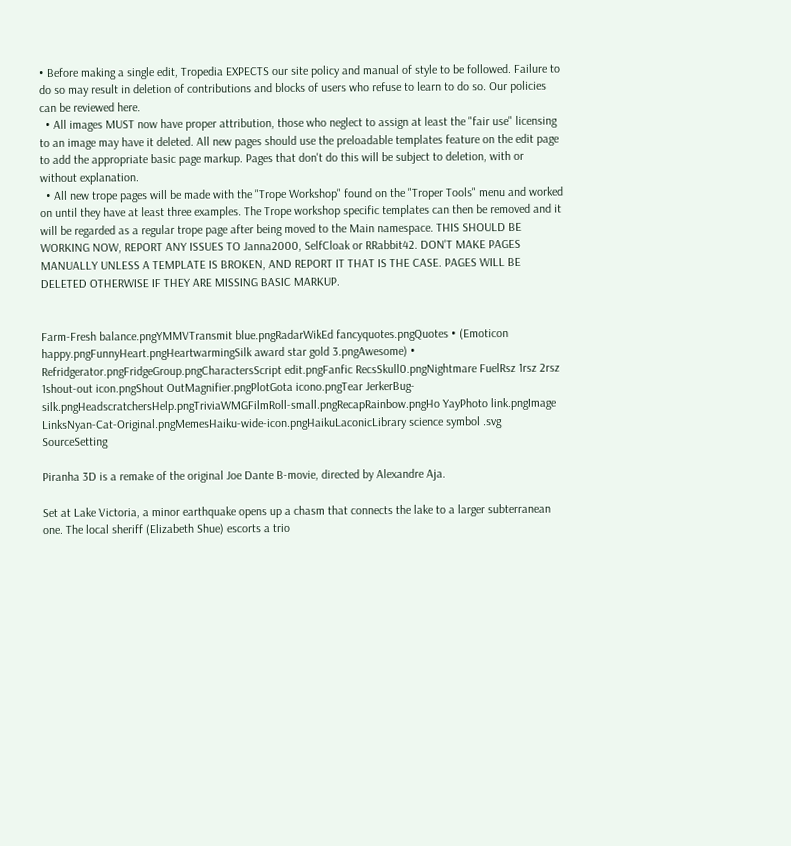• Before making a single edit, Tropedia EXPECTS our site policy and manual of style to be followed. Failure to do so may result in deletion of contributions and blocks of users who refuse to learn to do so. Our policies can be reviewed here.
  • All images MUST now have proper attribution, those who neglect to assign at least the "fair use" licensing to an image may have it deleted. All new pages should use the preloadable templates feature on the edit page to add the appropriate basic page markup. Pages that don't do this will be subject to deletion, with or without explanation.
  • All new trope pages will be made with the "Trope Workshop" found on the "Troper Tools" menu and worked on until they have at least three examples. The Trope workshop specific templates can then be removed and it will be regarded as a regular trope page after being moved to the Main namespace. THIS SHOULD BE WORKING NOW, REPORT ANY ISSUES TO Janna2000, SelfCloak or RRabbit42. DON'T MAKE PAGES MANUALLY UNLESS A TEMPLATE IS BROKEN, AND REPORT IT THAT IS THE CASE. PAGES WILL BE DELETED OTHERWISE IF THEY ARE MISSING BASIC MARKUP.


Farm-Fresh balance.pngYMMVTransmit blue.pngRadarWikEd fancyquotes.pngQuotes • (Emoticon happy.pngFunnyHeart.pngHeartwarmingSilk award star gold 3.pngAwesome) • Refridgerator.pngFridgeGroup.pngCharactersScript edit.pngFanfic RecsSkull0.pngNightmare FuelRsz 1rsz 2rsz 1shout-out icon.pngShout OutMagnifier.pngPlotGota icono.pngTear JerkerBug-silk.pngHeadscratchersHelp.pngTriviaWMGFilmRoll-small.pngRecapRainbow.pngHo YayPhoto link.pngImage LinksNyan-Cat-Original.pngMemesHaiku-wide-icon.pngHaikuLaconicLibrary science symbol .svg SourceSetting

Piranha 3D is a remake of the original Joe Dante B-movie, directed by Alexandre Aja.

Set at Lake Victoria, a minor earthquake opens up a chasm that connects the lake to a larger subterranean one. The local sheriff (Elizabeth Shue) escorts a trio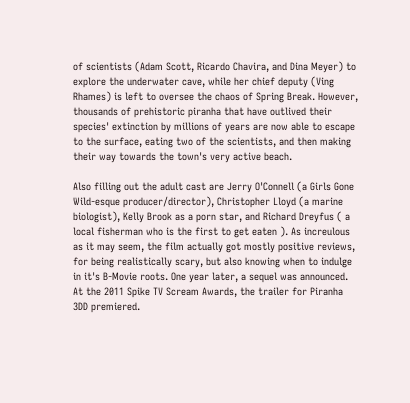of scientists (Adam Scott, Ricardo Chavira, and Dina Meyer) to explore the underwater cave, while her chief deputy (Ving Rhames) is left to oversee the chaos of Spring Break. However, thousands of prehistoric piranha that have outlived their species' extinction by millions of years are now able to escape to the surface, eating two of the scientists, and then making their way towards the town's very active beach.

Also filling out the adult cast are Jerry O'Connell (a Girls Gone Wild-esque producer/director), Christopher Lloyd (a marine biologist), Kelly Brook as a porn star, and Richard Dreyfus ( a local fisherman who is the first to get eaten ). As increulous as it may seem, the film actually got mostly positive reviews, for being realistically scary, but also knowing when to indulge in it's B-Movie roots. One year later, a sequel was announced. At the 2011 Spike TV Scream Awards, the trailer for Piranha 3DD premiered.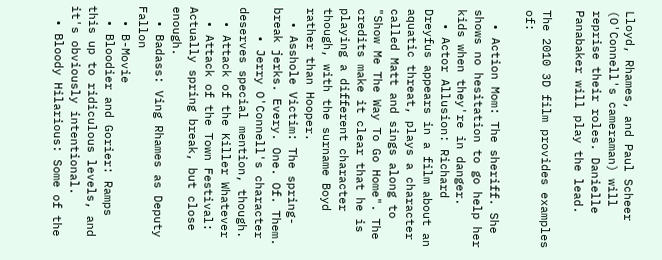Lloyd, Rhames, and Paul Scheer (O'Connell's cameraman) will reprise their roles. Danielle Panabaker will play the lead.

The 2010 3D film provides examples of:

  • Action Mom: The sheriff. She shows no hesitation to go help her kids when they're in danger.
  • Actor Allusion: Richard Dreyfus appears in a film about an aquatic threat, plays a character called Matt and sings along to "Show Me The Way To Go Home". The credits make it clear that he is playing a different character though, with the surname Boyd rather than Hooper.
  • Asshole Victim: The spring-break jerks. Every. One. Of. Them.
    • Jerry O'Connell's character deserves special mention, though.
  • Attack of the Killer Whatever
  • Attack of the Town Festival: Actually spring break, but close enough.
  • Badass: Ving Rhames as Deputy Fallon
  • B-Movie
  • Bloodier and Gorier: Ramps this up to ridiculous levels, and it's obviously intentional.
  • Bloody Hilarious: Some of the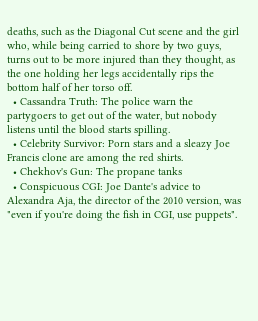deaths, such as the Diagonal Cut scene and the girl who, while being carried to shore by two guys, turns out to be more injured than they thought, as the one holding her legs accidentally rips the bottom half of her torso off.
  • Cassandra Truth: The police warn the partygoers to get out of the water, but nobody listens until the blood starts spilling.
  • Celebrity Survivor: Porn stars and a sleazy Joe Francis clone are among the red shirts.
  • Chekhov's Gun: The propane tanks
  • Conspicuous CGI: Joe Dante's advice to Alexandra Aja, the director of the 2010 version, was "even if you're doing the fish in CGI, use puppets".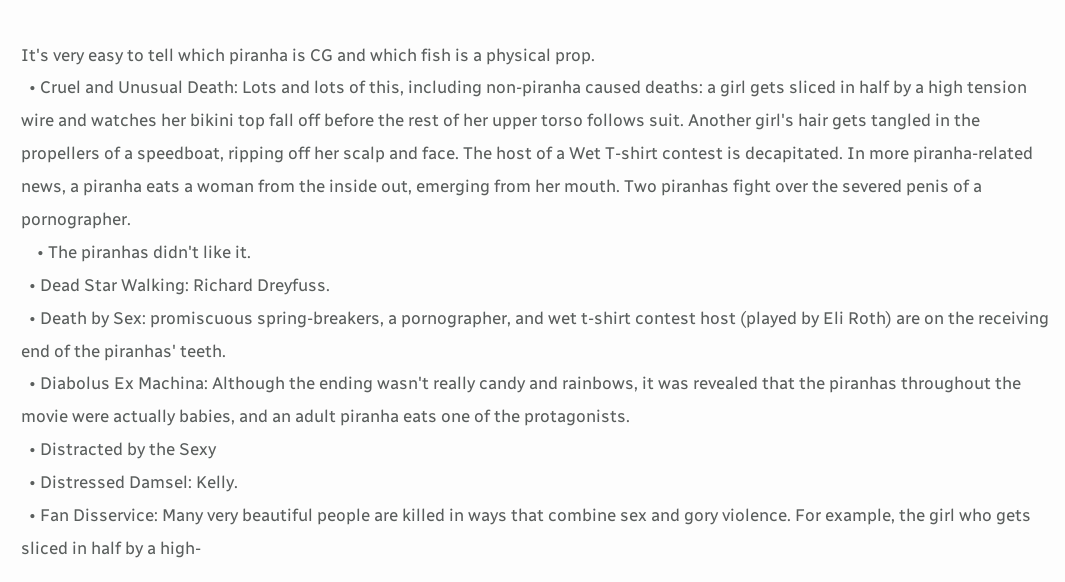It's very easy to tell which piranha is CG and which fish is a physical prop.
  • Cruel and Unusual Death: Lots and lots of this, including non-piranha caused deaths: a girl gets sliced in half by a high tension wire and watches her bikini top fall off before the rest of her upper torso follows suit. Another girl's hair gets tangled in the propellers of a speedboat, ripping off her scalp and face. The host of a Wet T-shirt contest is decapitated. In more piranha-related news, a piranha eats a woman from the inside out, emerging from her mouth. Two piranhas fight over the severed penis of a pornographer.
    • The piranhas didn't like it.
  • Dead Star Walking: Richard Dreyfuss.
  • Death by Sex: promiscuous spring-breakers, a pornographer, and wet t-shirt contest host (played by Eli Roth) are on the receiving end of the piranhas' teeth.
  • Diabolus Ex Machina: Although the ending wasn't really candy and rainbows, it was revealed that the piranhas throughout the movie were actually babies, and an adult piranha eats one of the protagonists.
  • Distracted by the Sexy
  • Distressed Damsel: Kelly.
  • Fan Disservice: Many very beautiful people are killed in ways that combine sex and gory violence. For example, the girl who gets sliced in half by a high-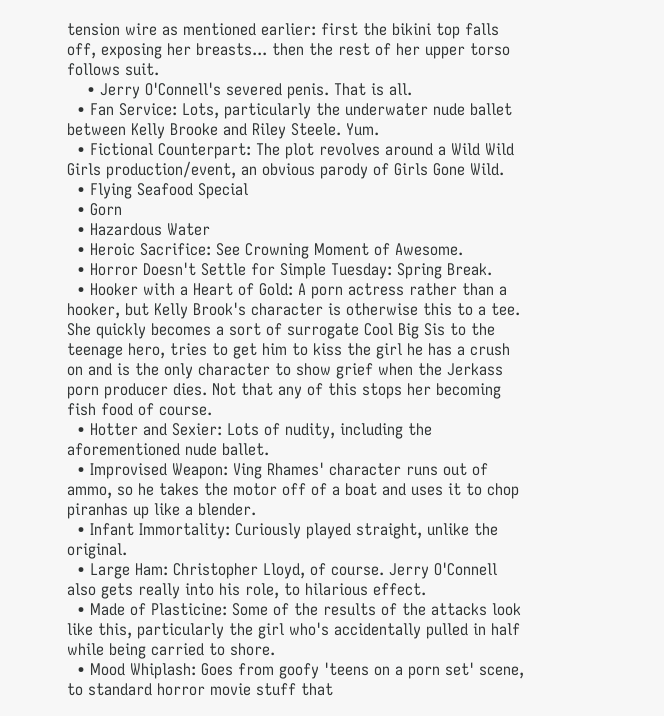tension wire as mentioned earlier: first the bikini top falls off, exposing her breasts... then the rest of her upper torso follows suit.
    • Jerry O'Connell's severed penis. That is all.
  • Fan Service: Lots, particularly the underwater nude ballet between Kelly Brooke and Riley Steele. Yum.
  • Fictional Counterpart: The plot revolves around a Wild Wild Girls production/event, an obvious parody of Girls Gone Wild.
  • Flying Seafood Special
  • Gorn
  • Hazardous Water
  • Heroic Sacrifice: See Crowning Moment of Awesome.
  • Horror Doesn't Settle for Simple Tuesday: Spring Break.
  • Hooker with a Heart of Gold: A porn actress rather than a hooker, but Kelly Brook's character is otherwise this to a tee. She quickly becomes a sort of surrogate Cool Big Sis to the teenage hero, tries to get him to kiss the girl he has a crush on and is the only character to show grief when the Jerkass porn producer dies. Not that any of this stops her becoming fish food of course.
  • Hotter and Sexier: Lots of nudity, including the aforementioned nude ballet.
  • Improvised Weapon: Ving Rhames' character runs out of ammo, so he takes the motor off of a boat and uses it to chop piranhas up like a blender.
  • Infant Immortality: Curiously played straight, unlike the original.
  • Large Ham: Christopher Lloyd, of course. Jerry O'Connell also gets really into his role, to hilarious effect.
  • Made of Plasticine: Some of the results of the attacks look like this, particularly the girl who's accidentally pulled in half while being carried to shore.
  • Mood Whiplash: Goes from goofy 'teens on a porn set' scene, to standard horror movie stuff that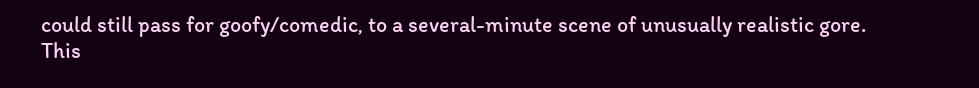could still pass for goofy/comedic, to a several-minute scene of unusually realistic gore. This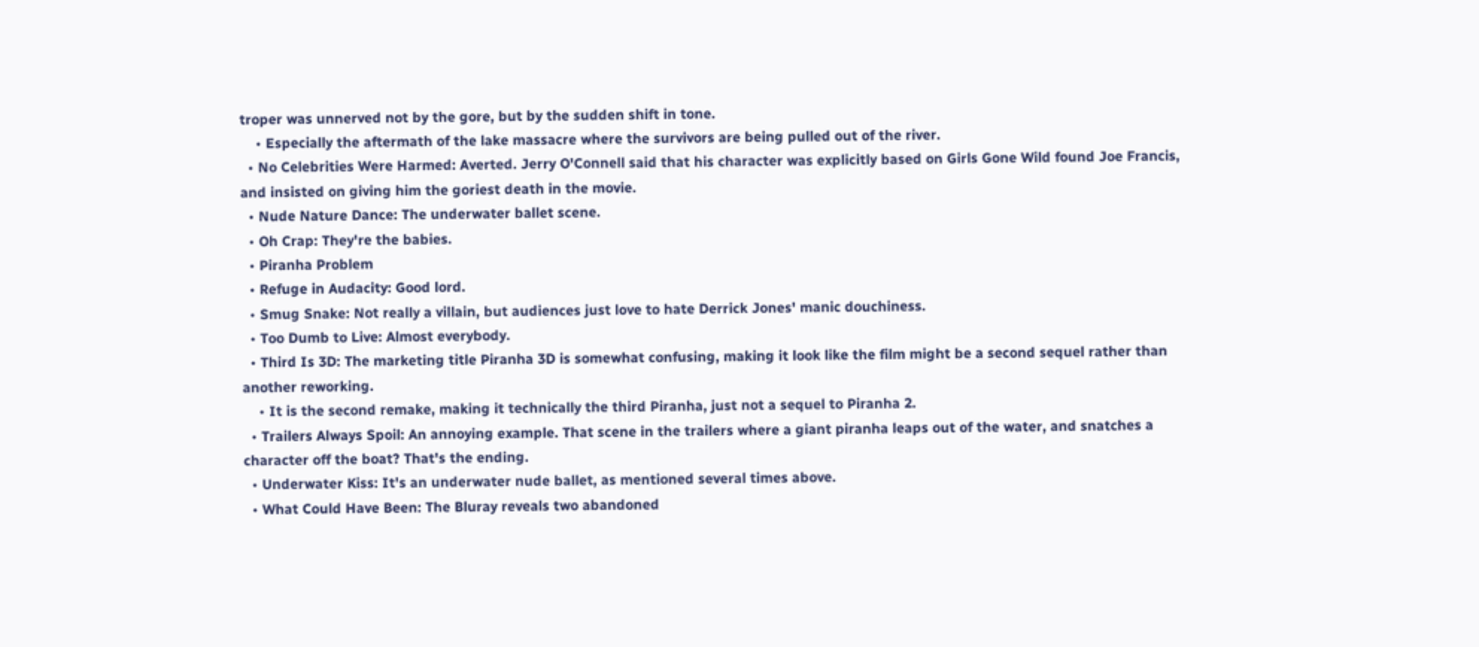troper was unnerved not by the gore, but by the sudden shift in tone.
    • Especially the aftermath of the lake massacre where the survivors are being pulled out of the river.
  • No Celebrities Were Harmed: Averted. Jerry O'Connell said that his character was explicitly based on Girls Gone Wild found Joe Francis, and insisted on giving him the goriest death in the movie.
  • Nude Nature Dance: The underwater ballet scene.
  • Oh Crap: They're the babies.
  • Piranha Problem
  • Refuge in Audacity: Good lord.
  • Smug Snake: Not really a villain, but audiences just love to hate Derrick Jones' manic douchiness.
  • Too Dumb to Live: Almost everybody.
  • Third Is 3D: The marketing title Piranha 3D is somewhat confusing, making it look like the film might be a second sequel rather than another reworking.
    • It is the second remake, making it technically the third Piranha, just not a sequel to Piranha 2.
  • Trailers Always Spoil: An annoying example. That scene in the trailers where a giant piranha leaps out of the water, and snatches a character off the boat? That's the ending.
  • Underwater Kiss: It's an underwater nude ballet, as mentioned several times above.
  • What Could Have Been: The Bluray reveals two abandoned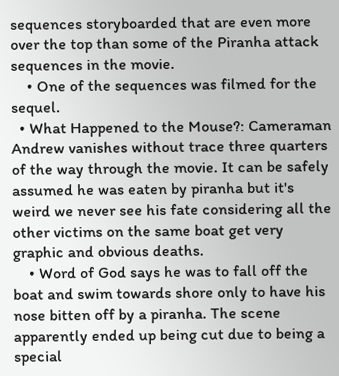sequences storyboarded that are even more over the top than some of the Piranha attack sequences in the movie.
    • One of the sequences was filmed for the sequel.
  • What Happened to the Mouse?: Cameraman Andrew vanishes without trace three quarters of the way through the movie. It can be safely assumed he was eaten by piranha but it's weird we never see his fate considering all the other victims on the same boat get very graphic and obvious deaths.
    • Word of God says he was to fall off the boat and swim towards shore only to have his nose bitten off by a piranha. The scene apparently ended up being cut due to being a special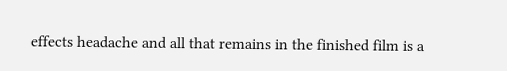effects headache and all that remains in the finished film is a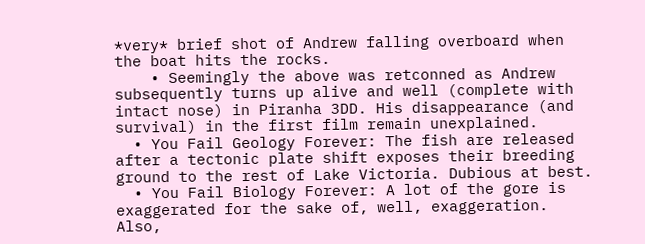*very* brief shot of Andrew falling overboard when the boat hits the rocks.
    • Seemingly the above was retconned as Andrew subsequently turns up alive and well (complete with intact nose) in Piranha 3DD. His disappearance (and survival) in the first film remain unexplained.
  • You Fail Geology Forever: The fish are released after a tectonic plate shift exposes their breeding ground to the rest of Lake Victoria. Dubious at best.
  • You Fail Biology Forever: A lot of the gore is exaggerated for the sake of, well, exaggeration. Also,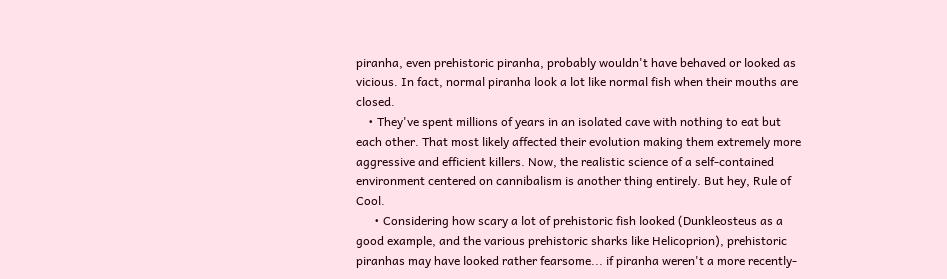piranha, even prehistoric piranha, probably wouldn't have behaved or looked as vicious. In fact, normal piranha look a lot like normal fish when their mouths are closed.
    • They've spent millions of years in an isolated cave with nothing to eat but each other. That most likely affected their evolution making them extremely more aggressive and efficient killers. Now, the realistic science of a self-contained environment centered on cannibalism is another thing entirely. But hey, Rule of Cool.
      • Considering how scary a lot of prehistoric fish looked (Dunkleosteus as a good example, and the various prehistoric sharks like Helicoprion), prehistoric piranhas may have looked rather fearsome... if piranha weren't a more recently-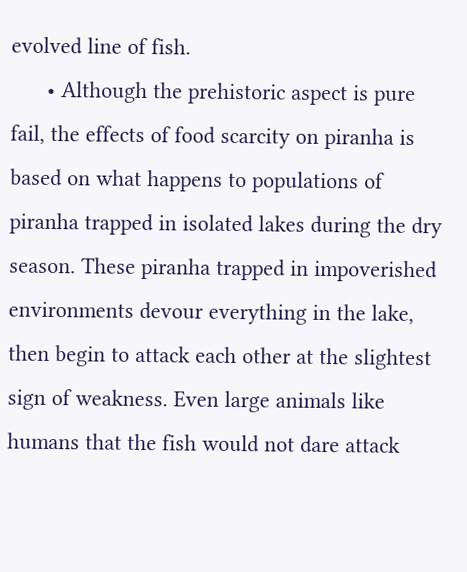evolved line of fish.
      • Although the prehistoric aspect is pure fail, the effects of food scarcity on piranha is based on what happens to populations of piranha trapped in isolated lakes during the dry season. These piranha trapped in impoverished environments devour everything in the lake, then begin to attack each other at the slightest sign of weakness. Even large animals like humans that the fish would not dare attack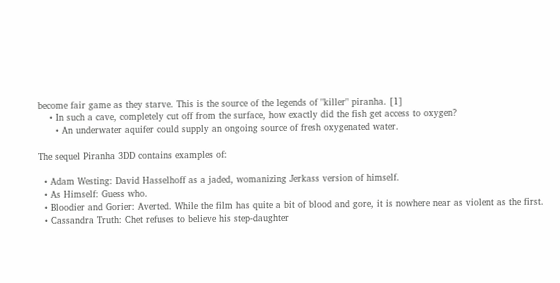become fair game as they starve. This is the source of the legends of "killer" piranha. [1]
    • In such a cave, completely cut off from the surface, how exactly did the fish get access to oxygen?
      • An underwater aquifer could supply an ongoing source of fresh oxygenated water.

The sequel Piranha 3DD contains examples of:

  • Adam Westing: David Hasselhoff as a jaded, womanizing Jerkass version of himself.
  • As Himself: Guess who.
  • Bloodier and Gorier: Averted. While the film has quite a bit of blood and gore, it is nowhere near as violent as the first.
  • Cassandra Truth: Chet refuses to believe his step-daughter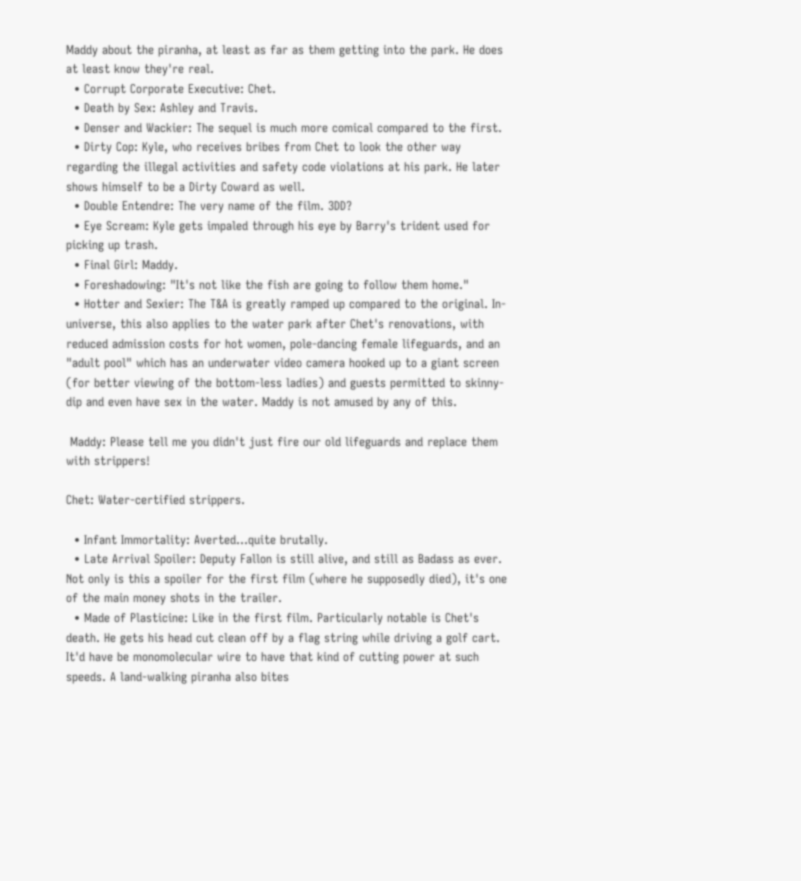Maddy about the piranha, at least as far as them getting into the park. He does at least know they're real.
  • Corrupt Corporate Executive: Chet.
  • Death by Sex: Ashley and Travis.
  • Denser and Wackier: The sequel is much more comical compared to the first.
  • Dirty Cop: Kyle, who receives bribes from Chet to look the other way regarding the illegal activities and safety code violations at his park. He later shows himself to be a Dirty Coward as well.
  • Double Entendre: The very name of the film. 3DD?
  • Eye Scream: Kyle gets impaled through his eye by Barry's trident used for picking up trash.
  • Final Girl: Maddy.
  • Foreshadowing: "It's not like the fish are going to follow them home."
  • Hotter and Sexier: The T&A is greatly ramped up compared to the original. In-universe, this also applies to the water park after Chet's renovations, with reduced admission costs for hot women, pole-dancing female lifeguards, and an "adult pool" which has an underwater video camera hooked up to a giant screen (for better viewing of the bottom-less ladies) and guests permitted to skinny-dip and even have sex in the water. Maddy is not amused by any of this.

 Maddy: Please tell me you didn't just fire our old lifeguards and replace them with strippers!

Chet: Water-certified strippers.

  • Infant Immortality: Averted...quite brutally.
  • Late Arrival Spoiler: Deputy Fallon is still alive, and still as Badass as ever. Not only is this a spoiler for the first film (where he supposedly died), it's one of the main money shots in the trailer.
  • Made of Plasticine: Like in the first film. Particularly notable is Chet's death. He gets his head cut clean off by a flag string while driving a golf cart. It'd have be monomolecular wire to have that kind of cutting power at such speeds. A land-walking piranha also bites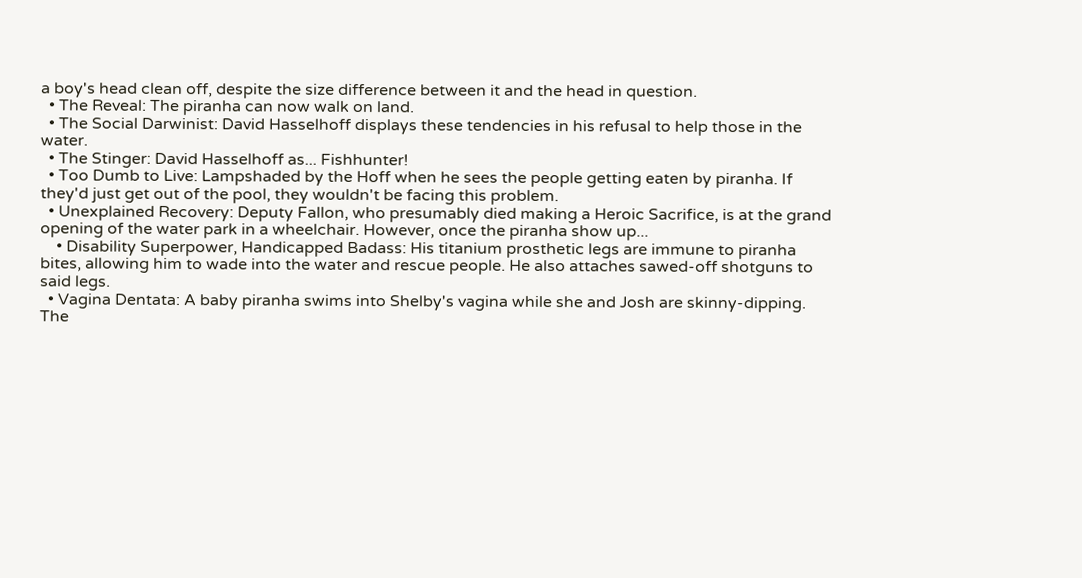a boy's head clean off, despite the size difference between it and the head in question.
  • The Reveal: The piranha can now walk on land.
  • The Social Darwinist: David Hasselhoff displays these tendencies in his refusal to help those in the water.
  • The Stinger: David Hasselhoff as... Fishhunter!
  • Too Dumb to Live: Lampshaded by the Hoff when he sees the people getting eaten by piranha. If they'd just get out of the pool, they wouldn't be facing this problem.
  • Unexplained Recovery: Deputy Fallon, who presumably died making a Heroic Sacrifice, is at the grand opening of the water park in a wheelchair. However, once the piranha show up...
    • Disability Superpower, Handicapped Badass: His titanium prosthetic legs are immune to piranha bites, allowing him to wade into the water and rescue people. He also attaches sawed-off shotguns to said legs.
  • Vagina Dentata: A baby piranha swims into Shelby's vagina while she and Josh are skinny-dipping. The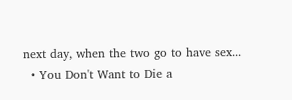next day, when the two go to have sex...
  • You Don't Want to Die a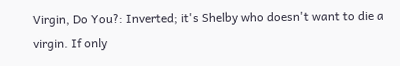Virgin, Do You?: Inverted; it's Shelby who doesn't want to die a virgin. If only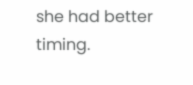she had better timing.